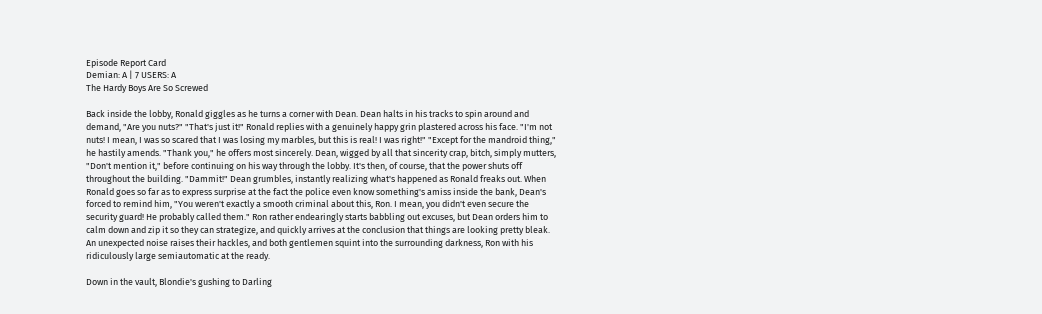Episode Report Card
Demian: A | 7 USERS: A
The Hardy Boys Are So Screwed

Back inside the lobby, Ronald giggles as he turns a corner with Dean. Dean halts in his tracks to spin around and demand, "Are you nuts?" "That's just it!" Ronald replies with a genuinely happy grin plastered across his face. "I'm not nuts! I mean, I was so scared that I was losing my marbles, but this is real! I was right!" "Except for the mandroid thing," he hastily amends. "Thank you," he offers most sincerely. Dean, wigged by all that sincerity crap, bitch, simply mutters, "Don't mention it," before continuing on his way through the lobby. It's then, of course, that the power shuts off throughout the building. "Dammit!" Dean grumbles, instantly realizing what's happened as Ronald freaks out. When Ronald goes so far as to express surprise at the fact the police even know something's amiss inside the bank, Dean's forced to remind him, "You weren't exactly a smooth criminal about this, Ron. I mean, you didn't even secure the security guard! He probably called them." Ron rather endearingly starts babbling out excuses, but Dean orders him to calm down and zip it so they can strategize, and quickly arrives at the conclusion that things are looking pretty bleak. An unexpected noise raises their hackles, and both gentlemen squint into the surrounding darkness, Ron with his ridiculously large semiautomatic at the ready.

Down in the vault, Blondie's gushing to Darling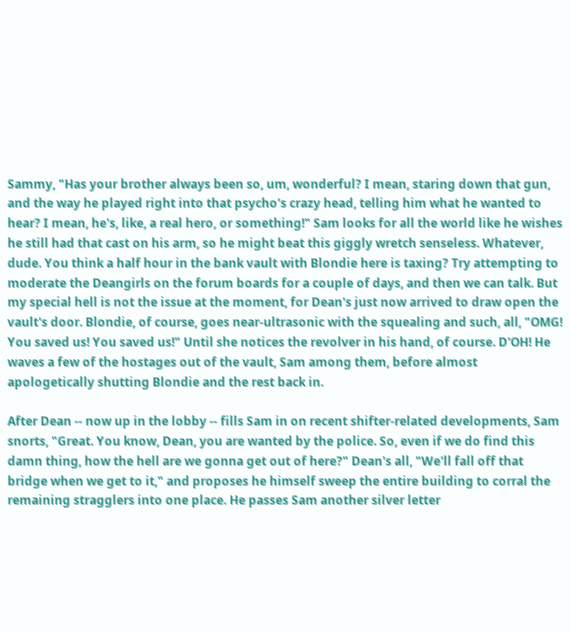Sammy, "Has your brother always been so, um, wonderful? I mean, staring down that gun, and the way he played right into that psycho's crazy head, telling him what he wanted to hear? I mean, he's, like, a real hero, or something!" Sam looks for all the world like he wishes he still had that cast on his arm, so he might beat this giggly wretch senseless. Whatever, dude. You think a half hour in the bank vault with Blondie here is taxing? Try attempting to moderate the Deangirls on the forum boards for a couple of days, and then we can talk. But my special hell is not the issue at the moment, for Dean's just now arrived to draw open the vault's door. Blondie, of course, goes near-ultrasonic with the squealing and such, all, "OMG! You saved us! You saved us!" Until she notices the revolver in his hand, of course. D'OH! He waves a few of the hostages out of the vault, Sam among them, before almost apologetically shutting Blondie and the rest back in.

After Dean -- now up in the lobby -- fills Sam in on recent shifter-related developments, Sam snorts, "Great. You know, Dean, you are wanted by the police. So, even if we do find this damn thing, how the hell are we gonna get out of here?" Dean's all, "We'll fall off that bridge when we get to it," and proposes he himself sweep the entire building to corral the remaining stragglers into one place. He passes Sam another silver letter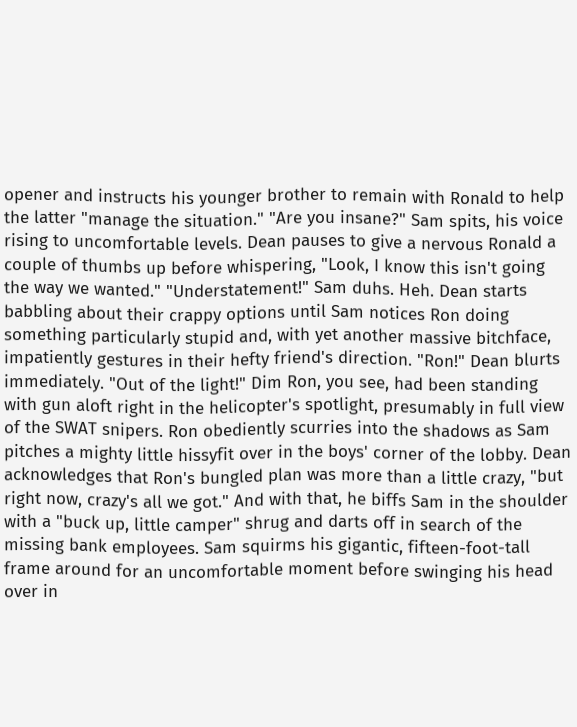opener and instructs his younger brother to remain with Ronald to help the latter "manage the situation." "Are you insane?" Sam spits, his voice rising to uncomfortable levels. Dean pauses to give a nervous Ronald a couple of thumbs up before whispering, "Look, I know this isn't going the way we wanted." "Understatement!" Sam duhs. Heh. Dean starts babbling about their crappy options until Sam notices Ron doing something particularly stupid and, with yet another massive bitchface, impatiently gestures in their hefty friend's direction. "Ron!" Dean blurts immediately. "Out of the light!" Dim Ron, you see, had been standing with gun aloft right in the helicopter's spotlight, presumably in full view of the SWAT snipers. Ron obediently scurries into the shadows as Sam pitches a mighty little hissyfit over in the boys' corner of the lobby. Dean acknowledges that Ron's bungled plan was more than a little crazy, "but right now, crazy's all we got." And with that, he biffs Sam in the shoulder with a "buck up, little camper" shrug and darts off in search of the missing bank employees. Sam squirms his gigantic, fifteen-foot-tall frame around for an uncomfortable moment before swinging his head over in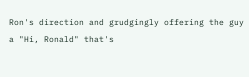Ron's direction and grudgingly offering the guy a "Hi, Ronald" that's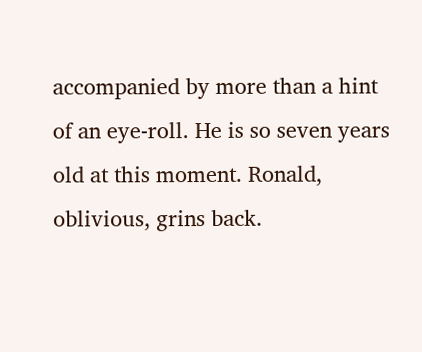accompanied by more than a hint of an eye-roll. He is so seven years old at this moment. Ronald, oblivious, grins back.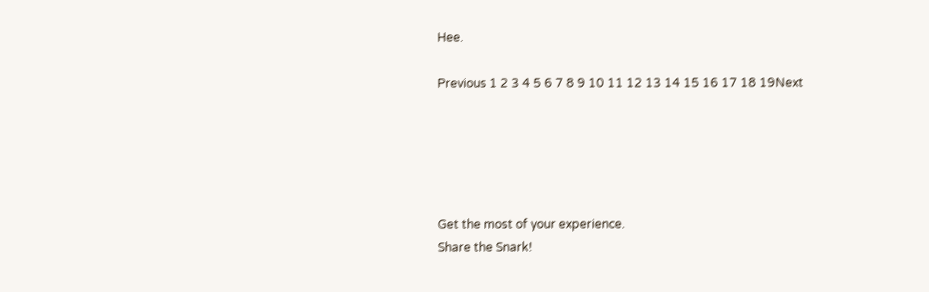Hee.

Previous 1 2 3 4 5 6 7 8 9 10 11 12 13 14 15 16 17 18 19Next





Get the most of your experience.
Share the Snark!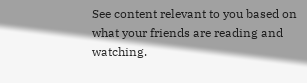See content relevant to you based on what your friends are reading and watching.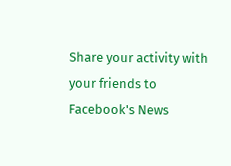Share your activity with your friends to Facebook's News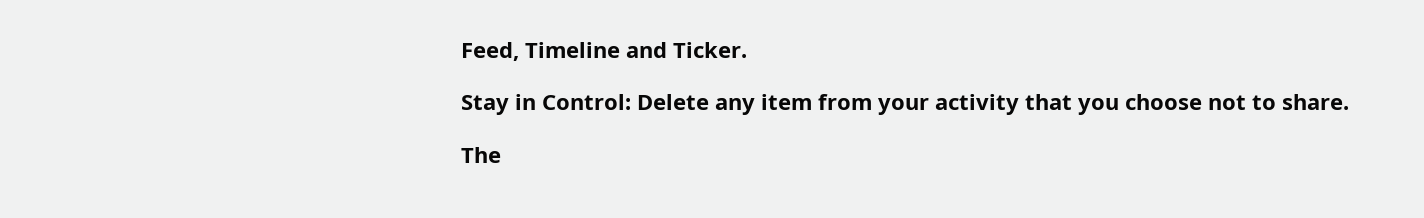Feed, Timeline and Ticker.

Stay in Control: Delete any item from your activity that you choose not to share.

The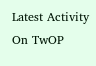Latest Activity On TwOP